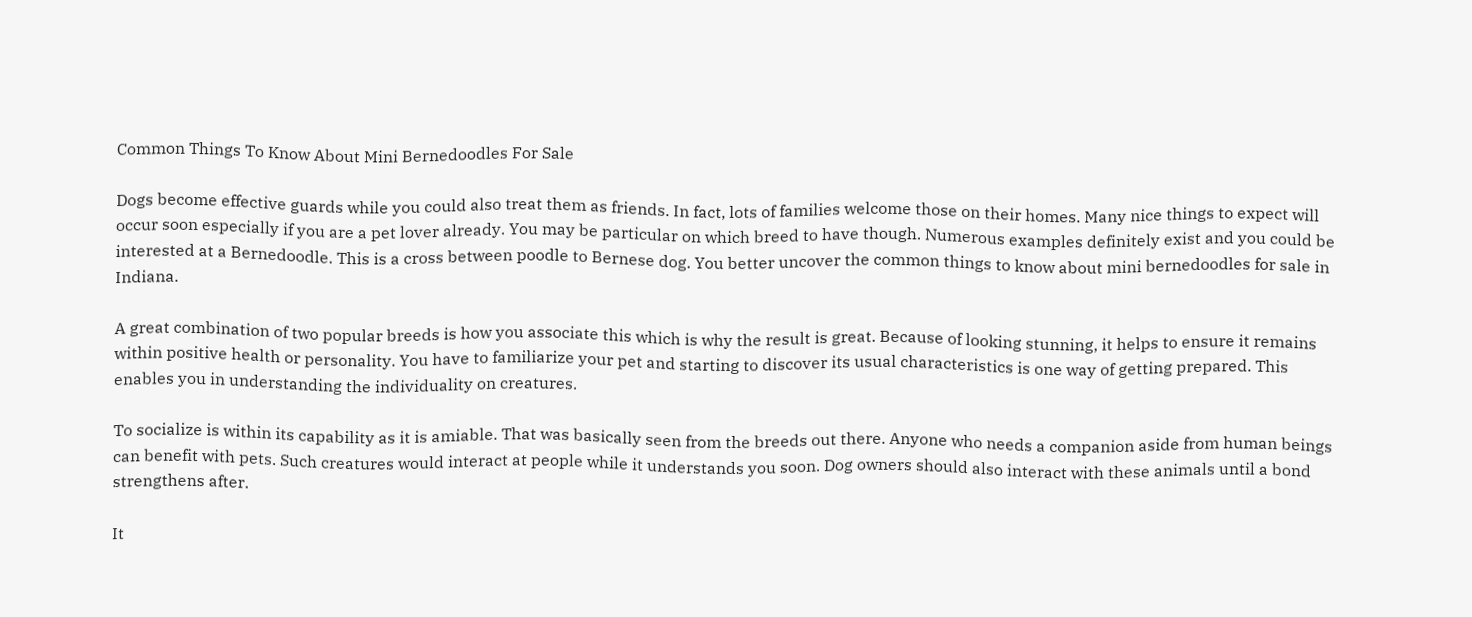Common Things To Know About Mini Bernedoodles For Sale

Dogs become effective guards while you could also treat them as friends. In fact, lots of families welcome those on their homes. Many nice things to expect will occur soon especially if you are a pet lover already. You may be particular on which breed to have though. Numerous examples definitely exist and you could be interested at a Bernedoodle. This is a cross between poodle to Bernese dog. You better uncover the common things to know about mini bernedoodles for sale in Indiana.

A great combination of two popular breeds is how you associate this which is why the result is great. Because of looking stunning, it helps to ensure it remains within positive health or personality. You have to familiarize your pet and starting to discover its usual characteristics is one way of getting prepared. This enables you in understanding the individuality on creatures.

To socialize is within its capability as it is amiable. That was basically seen from the breeds out there. Anyone who needs a companion aside from human beings can benefit with pets. Such creatures would interact at people while it understands you soon. Dog owners should also interact with these animals until a bond strengthens after.

It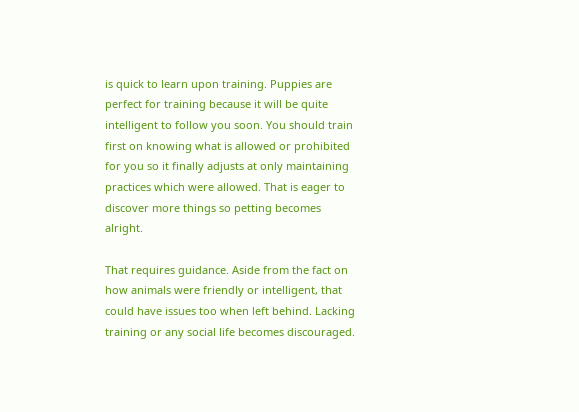is quick to learn upon training. Puppies are perfect for training because it will be quite intelligent to follow you soon. You should train first on knowing what is allowed or prohibited for you so it finally adjusts at only maintaining practices which were allowed. That is eager to discover more things so petting becomes alright.

That requires guidance. Aside from the fact on how animals were friendly or intelligent, that could have issues too when left behind. Lacking training or any social life becomes discouraged.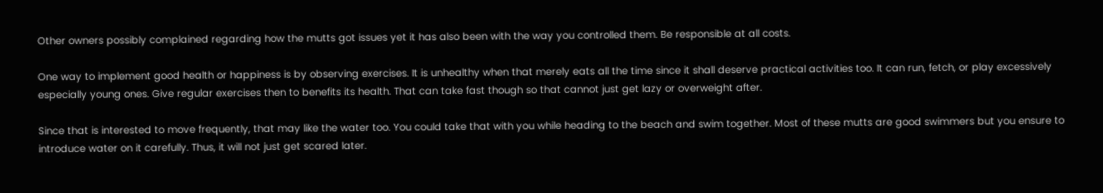Other owners possibly complained regarding how the mutts got issues yet it has also been with the way you controlled them. Be responsible at all costs.

One way to implement good health or happiness is by observing exercises. It is unhealthy when that merely eats all the time since it shall deserve practical activities too. It can run, fetch, or play excessively especially young ones. Give regular exercises then to benefits its health. That can take fast though so that cannot just get lazy or overweight after.

Since that is interested to move frequently, that may like the water too. You could take that with you while heading to the beach and swim together. Most of these mutts are good swimmers but you ensure to introduce water on it carefully. Thus, it will not just get scared later.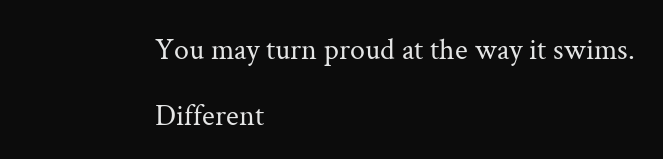You may turn proud at the way it swims.

Different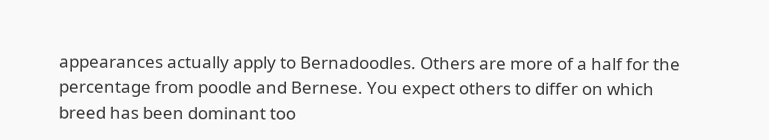appearances actually apply to Bernadoodles. Others are more of a half for the percentage from poodle and Bernese. You expect others to differ on which breed has been dominant too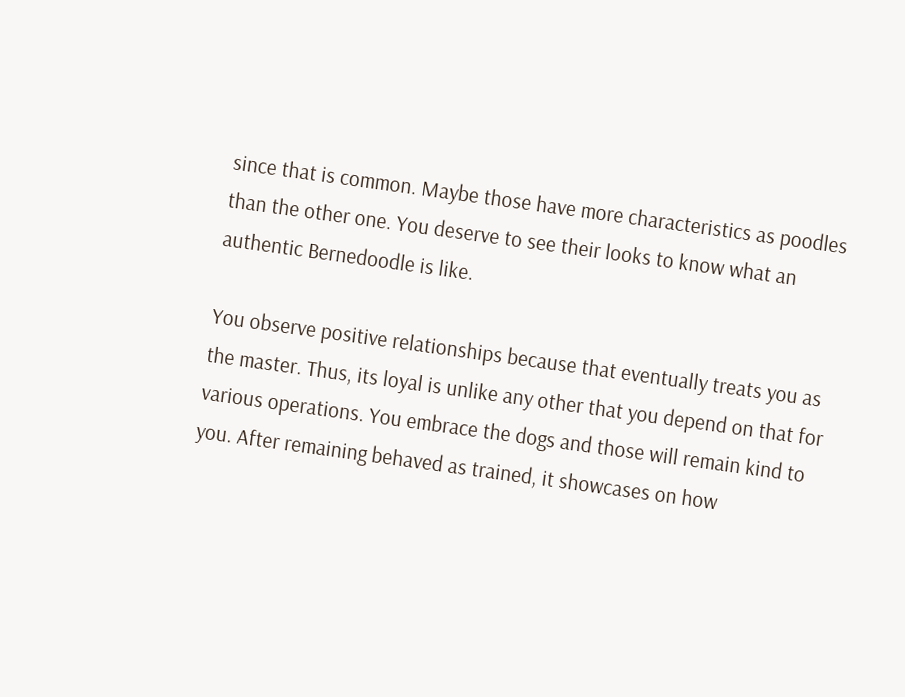since that is common. Maybe those have more characteristics as poodles than the other one. You deserve to see their looks to know what an authentic Bernedoodle is like.

You observe positive relationships because that eventually treats you as the master. Thus, its loyal is unlike any other that you depend on that for various operations. You embrace the dogs and those will remain kind to you. After remaining behaved as trained, it showcases on how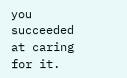you succeeded at caring for it.